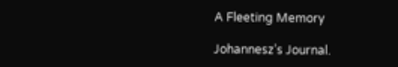A Fleeting Memory

Johannesz’s Journal.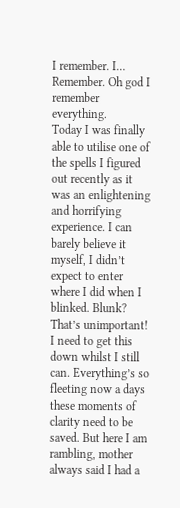I remember. I… Remember. Oh god I remember everything.
Today I was finally able to utilise one of the spells I figured out recently as it was an enlightening and horrifying experience. I can barely believe it myself, I didn’t expect to enter where I did when I blinked. Blunk? That’s unimportant! I need to get this down whilst I still can. Everything’s so fleeting now a days these moments of clarity need to be saved. But here I am rambling, mother always said I had a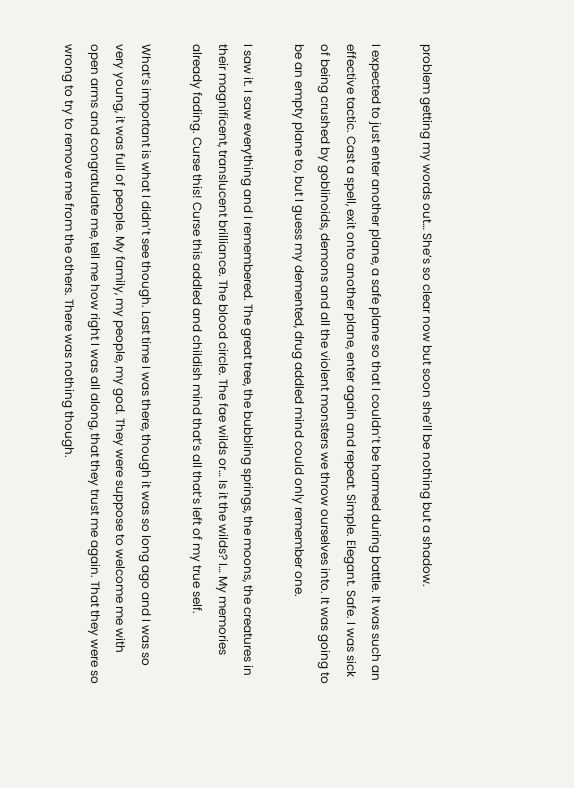problem getting my words out… She’s so clear now but soon she’ll be nothing but a shadow.

I expected to just enter another plane, a safe plane so that I couldn’t be harmed during battle. It was such an effective tactic. Cast a spell, exit onto another plane, enter again and repeat. Simple. Elegant. Safe. I was sick of being crushed by goblinoids, demons and all the violent monsters we throw ourselves into. It was going to be an empty plane to, but I guess my demented, drug addled mind could only remember one.

I saw it. I saw everything and I remembered. The great tree, the bubbling springs, the moons, the creatures in their magnificent, translucent brilliance. The blood circle. The fae wilds or… Is it the wilds? I… My memories already fading. Curse this! Curse this addled and childish mind that’s all that’s left of my true self.

What’s important is what I didn’t see though. Last time I was there, though it was so long ago and I was so very young, it was full of people. My family, my people, my god. They were suppose to welcome me with open arms and congratulate me, tell me how right I was all along, that they trust me again. That they were so wrong to try to remove me from the others. There was nothing though.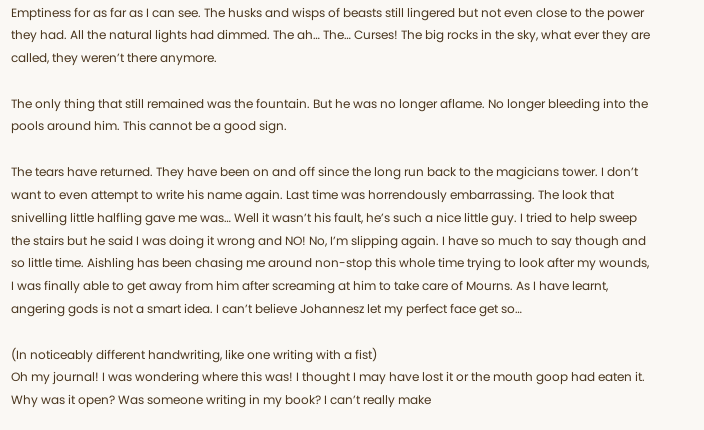Emptiness for as far as I can see. The husks and wisps of beasts still lingered but not even close to the power they had. All the natural lights had dimmed. The ah… The… Curses! The big rocks in the sky, what ever they are called, they weren’t there anymore.

The only thing that still remained was the fountain. But he was no longer aflame. No longer bleeding into the pools around him. This cannot be a good sign.

The tears have returned. They have been on and off since the long run back to the magicians tower. I don’t want to even attempt to write his name again. Last time was horrendously embarrassing. The look that snivelling little halfling gave me was… Well it wasn’t his fault, he’s such a nice little guy. I tried to help sweep the stairs but he said I was doing it wrong and NO! No, I’m slipping again. I have so much to say though and so little time. Aishling has been chasing me around non-stop this whole time trying to look after my wounds, I was finally able to get away from him after screaming at him to take care of Mourns. As I have learnt, angering gods is not a smart idea. I can’t believe Johannesz let my perfect face get so…

(In noticeably different handwriting, like one writing with a fist)
Oh my journal! I was wondering where this was! I thought I may have lost it or the mouth goop had eaten it. Why was it open? Was someone writing in my book? I can’t really make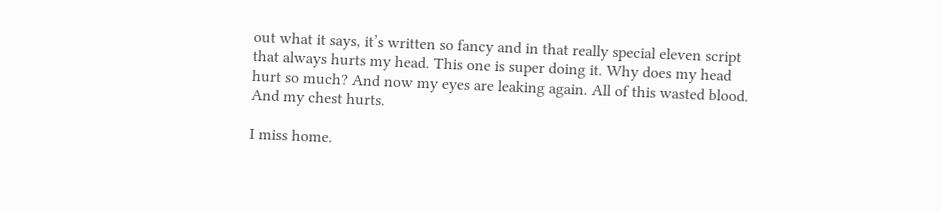out what it says, it’s written so fancy and in that really special eleven script that always hurts my head. This one is super doing it. Why does my head hurt so much? And now my eyes are leaking again. All of this wasted blood. And my chest hurts.

I miss home.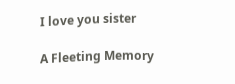I love you sister

A Fleeting Memory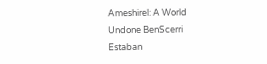Ameshirel: A World Undone BenScerri Estaban